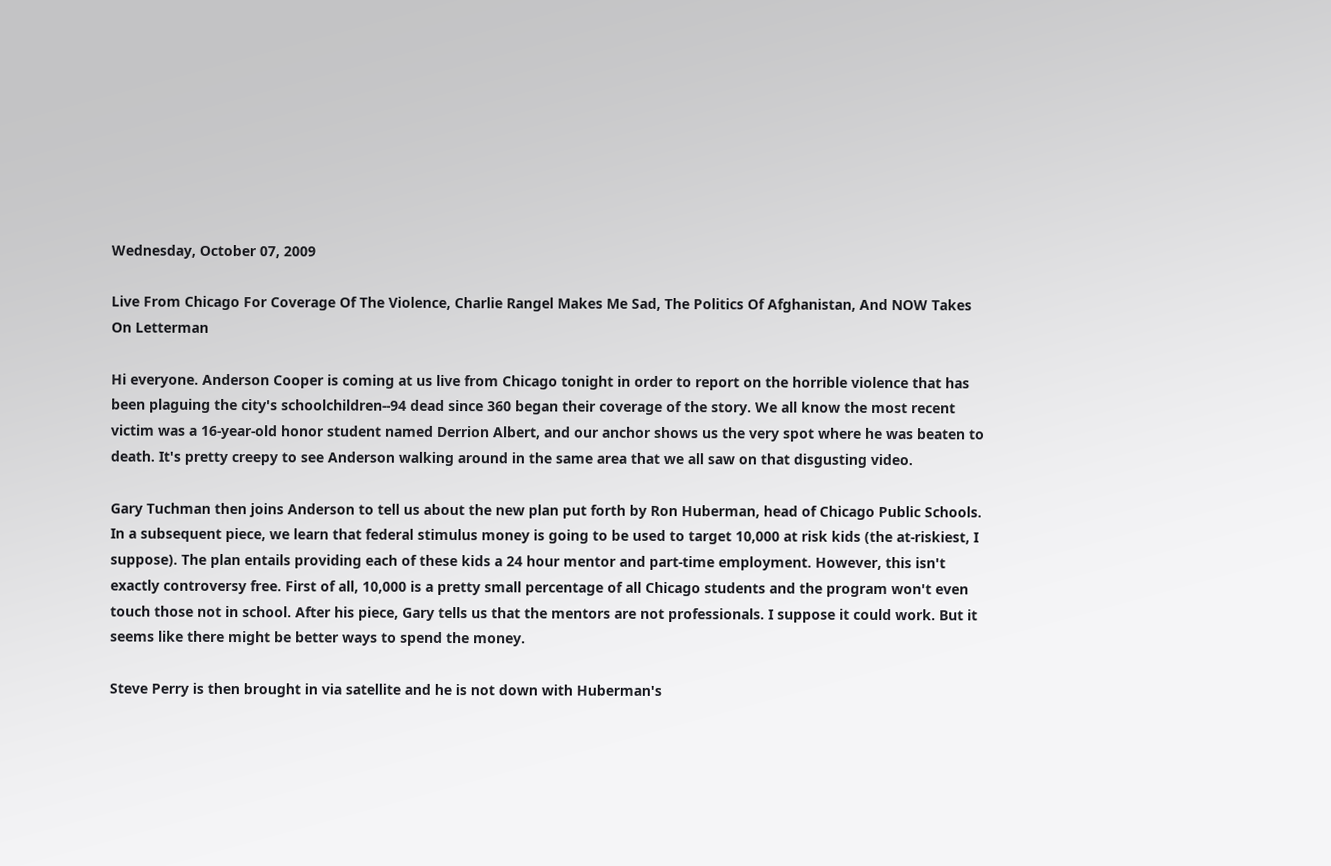Wednesday, October 07, 2009

Live From Chicago For Coverage Of The Violence, Charlie Rangel Makes Me Sad, The Politics Of Afghanistan, And NOW Takes On Letterman

Hi everyone. Anderson Cooper is coming at us live from Chicago tonight in order to report on the horrible violence that has been plaguing the city's schoolchildren--94 dead since 360 began their coverage of the story. We all know the most recent victim was a 16-year-old honor student named Derrion Albert, and our anchor shows us the very spot where he was beaten to death. It's pretty creepy to see Anderson walking around in the same area that we all saw on that disgusting video.

Gary Tuchman then joins Anderson to tell us about the new plan put forth by Ron Huberman, head of Chicago Public Schools. In a subsequent piece, we learn that federal stimulus money is going to be used to target 10,000 at risk kids (the at-riskiest, I suppose). The plan entails providing each of these kids a 24 hour mentor and part-time employment. However, this isn't exactly controversy free. First of all, 10,000 is a pretty small percentage of all Chicago students and the program won't even touch those not in school. After his piece, Gary tells us that the mentors are not professionals. I suppose it could work. But it seems like there might be better ways to spend the money.

Steve Perry is then brought in via satellite and he is not down with Huberman's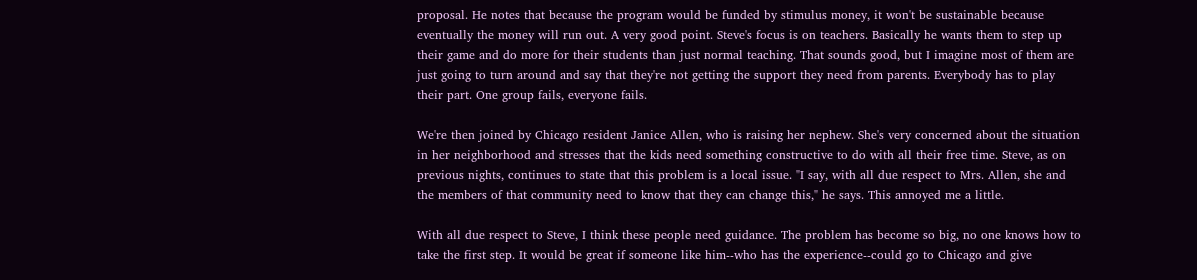proposal. He notes that because the program would be funded by stimulus money, it won't be sustainable because eventually the money will run out. A very good point. Steve's focus is on teachers. Basically he wants them to step up their game and do more for their students than just normal teaching. That sounds good, but I imagine most of them are just going to turn around and say that they're not getting the support they need from parents. Everybody has to play their part. One group fails, everyone fails.

We're then joined by Chicago resident Janice Allen, who is raising her nephew. She's very concerned about the situation in her neighborhood and stresses that the kids need something constructive to do with all their free time. Steve, as on previous nights, continues to state that this problem is a local issue. "I say, with all due respect to Mrs. Allen, she and the members of that community need to know that they can change this," he says. This annoyed me a little.

With all due respect to Steve, I think these people need guidance. The problem has become so big, no one knows how to take the first step. It would be great if someone like him--who has the experience--could go to Chicago and give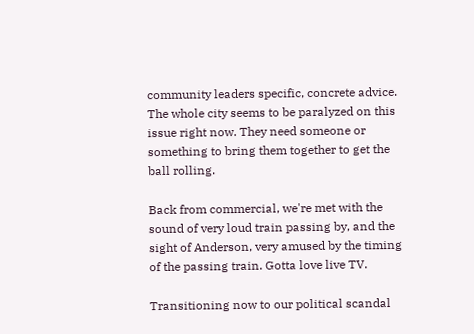community leaders specific, concrete advice. The whole city seems to be paralyzed on this issue right now. They need someone or something to bring them together to get the ball rolling.

Back from commercial, we're met with the sound of very loud train passing by, and the sight of Anderson, very amused by the timing of the passing train. Gotta love live TV.

Transitioning now to our political scandal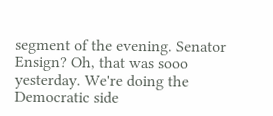segment of the evening. Senator Ensign? Oh, that was sooo yesterday. We're doing the Democratic side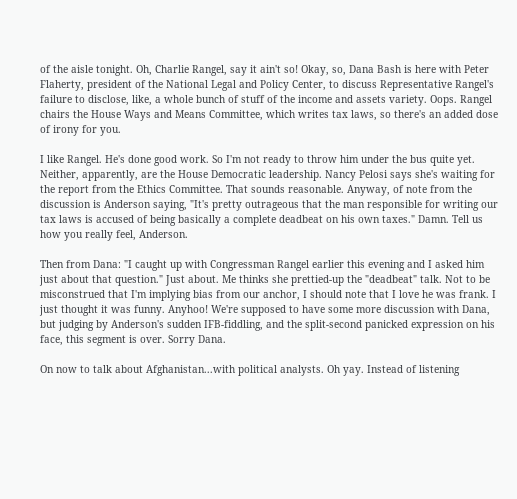of the aisle tonight. Oh, Charlie Rangel, say it ain't so! Okay, so, Dana Bash is here with Peter Flaherty, president of the National Legal and Policy Center, to discuss Representative Rangel's failure to disclose, like, a whole bunch of stuff of the income and assets variety. Oops. Rangel chairs the House Ways and Means Committee, which writes tax laws, so there's an added dose of irony for you.

I like Rangel. He's done good work. So I'm not ready to throw him under the bus quite yet. Neither, apparently, are the House Democratic leadership. Nancy Pelosi says she's waiting for the report from the Ethics Committee. That sounds reasonable. Anyway, of note from the discussion is Anderson saying, "It's pretty outrageous that the man responsible for writing our tax laws is accused of being basically a complete deadbeat on his own taxes." Damn. Tell us how you really feel, Anderson.

Then from Dana: "I caught up with Congressman Rangel earlier this evening and I asked him just about that question." Just about. Me thinks she prettied-up the "deadbeat" talk. Not to be misconstrued that I'm implying bias from our anchor, I should note that I love he was frank. I just thought it was funny. Anyhoo! We're supposed to have some more discussion with Dana, but judging by Anderson's sudden IFB-fiddling, and the split-second panicked expression on his face, this segment is over. Sorry Dana.

On now to talk about Afghanistan...with political analysts. Oh yay. Instead of listening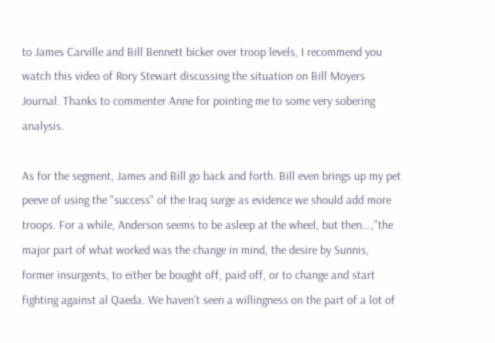to James Carville and Bill Bennett bicker over troop levels, I recommend you watch this video of Rory Stewart discussing the situation on Bill Moyers Journal. Thanks to commenter Anne for pointing me to some very sobering analysis.

As for the segment, James and Bill go back and forth. Bill even brings up my pet peeve of using the "success" of the Iraq surge as evidence we should add more troops. For a while, Anderson seems to be asleep at the wheel, but then...,"the major part of what worked was the change in mind, the desire by Sunnis, former insurgents, to either be bought off, paid off, or to change and start fighting against al Qaeda. We haven't seen a willingness on the part of a lot of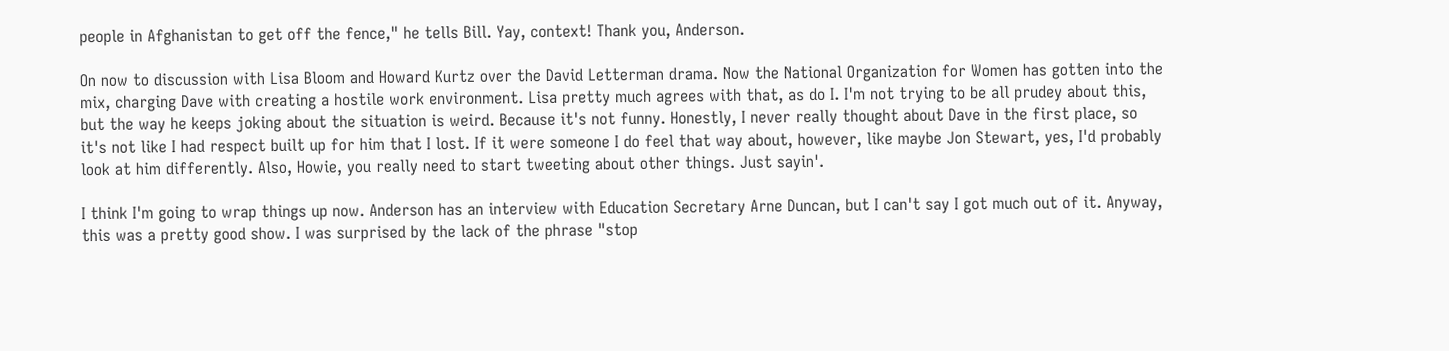people in Afghanistan to get off the fence," he tells Bill. Yay, context! Thank you, Anderson.

On now to discussion with Lisa Bloom and Howard Kurtz over the David Letterman drama. Now the National Organization for Women has gotten into the mix, charging Dave with creating a hostile work environment. Lisa pretty much agrees with that, as do I. I'm not trying to be all prudey about this, but the way he keeps joking about the situation is weird. Because it's not funny. Honestly, I never really thought about Dave in the first place, so it's not like I had respect built up for him that I lost. If it were someone I do feel that way about, however, like maybe Jon Stewart, yes, I'd probably look at him differently. Also, Howie, you really need to start tweeting about other things. Just sayin'.

I think I'm going to wrap things up now. Anderson has an interview with Education Secretary Arne Duncan, but I can't say I got much out of it. Anyway, this was a pretty good show. I was surprised by the lack of the phrase "stop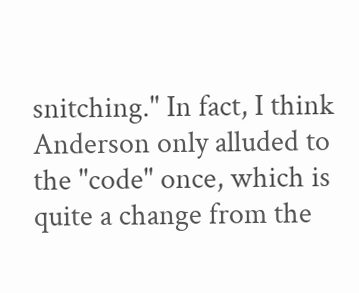snitching." In fact, I think Anderson only alluded to the "code" once, which is quite a change from the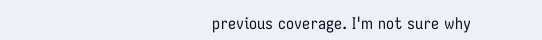previous coverage. I'm not sure why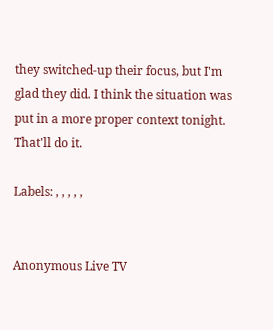they switched-up their focus, but I'm glad they did. I think the situation was put in a more proper context tonight. That'll do it.

Labels: , , , , ,


Anonymous Live TV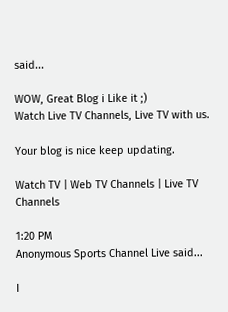said...

WOW, Great Blog i Like it ;)
Watch Live TV Channels, Live TV with us.

Your blog is nice keep updating.

Watch TV | Web TV Channels | Live TV Channels

1:20 PM
Anonymous Sports Channel Live said...

I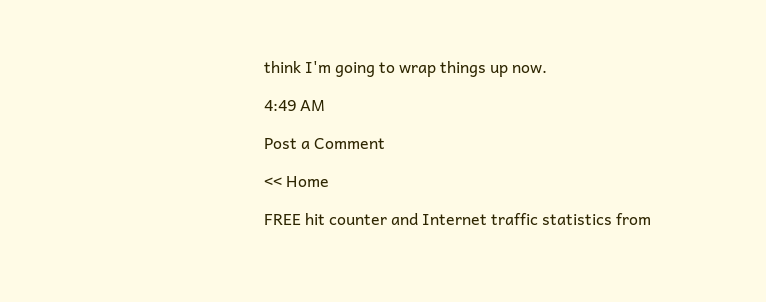think I'm going to wrap things up now.

4:49 AM

Post a Comment

<< Home

FREE hit counter and Internet traffic statistics from